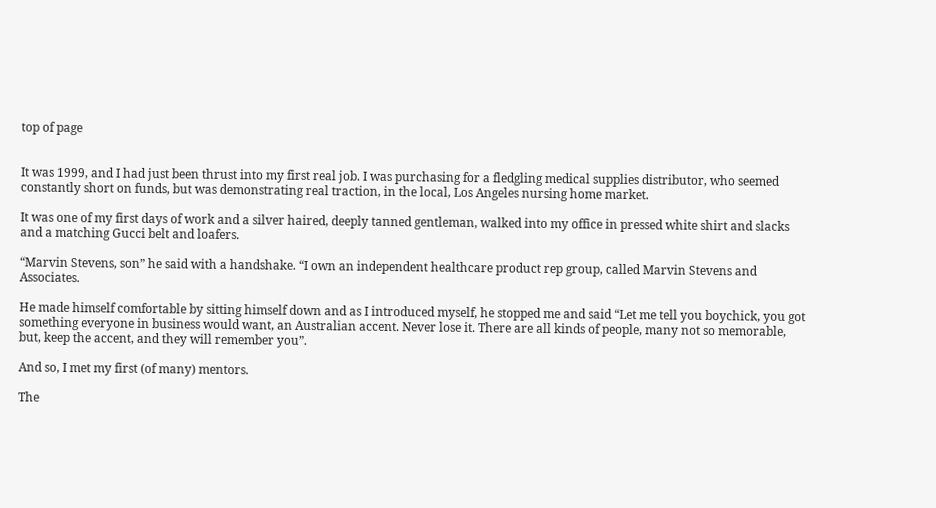top of page


It was 1999, and I had just been thrust into my first real job. I was purchasing for a fledgling medical supplies distributor, who seemed constantly short on funds, but was demonstrating real traction, in the local, Los Angeles nursing home market.

It was one of my first days of work and a silver haired, deeply tanned gentleman, walked into my office in pressed white shirt and slacks and a matching Gucci belt and loafers.

“Marvin Stevens, son” he said with a handshake. “I own an independent healthcare product rep group, called Marvin Stevens and Associates.

He made himself comfortable by sitting himself down and as I introduced myself, he stopped me and said “Let me tell you boychick, you got something everyone in business would want, an Australian accent. Never lose it. There are all kinds of people, many not so memorable, but, keep the accent, and they will remember you”.

And so, I met my first (of many) mentors.

The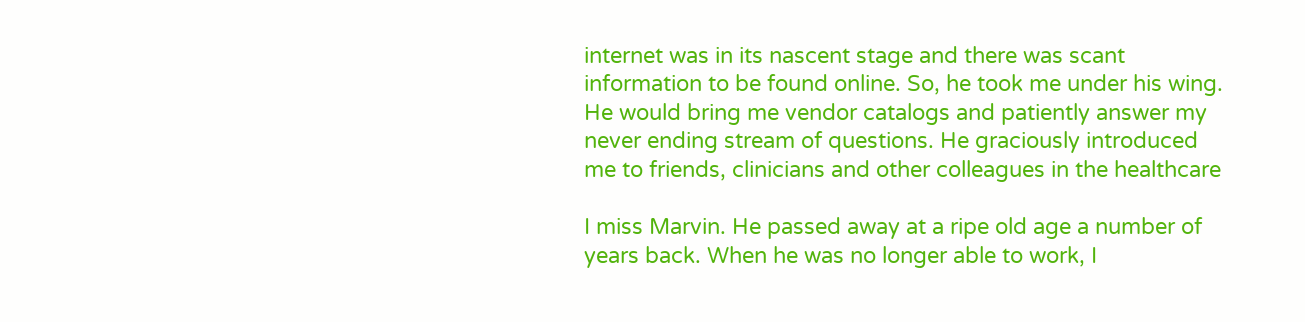internet was in its nascent stage and there was scant information to be found online. So, he took me under his wing. He would bring me vendor catalogs and patiently answer my never ending stream of questions. He graciously introduced me to friends, clinicians and other colleagues in the healthcare

I miss Marvin. He passed away at a ripe old age a number of years back. When he was no longer able to work, I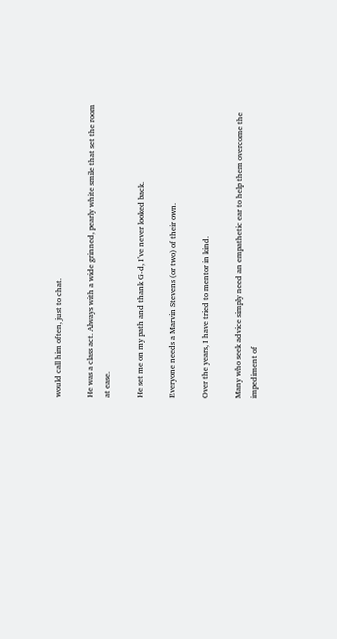would call him often, just to chat.

He was a class act. Always with a wide grinned, pearly white smile that set the room at ease.

He set me on my path and thank G-d, I’ve never looked back.

Everyone needs a Marvin Stevens (or two) of their own.

Over the years, I have tried to mentor in kind.

Many who seek advice simply need an empathetic ear to help them overcome the impediment of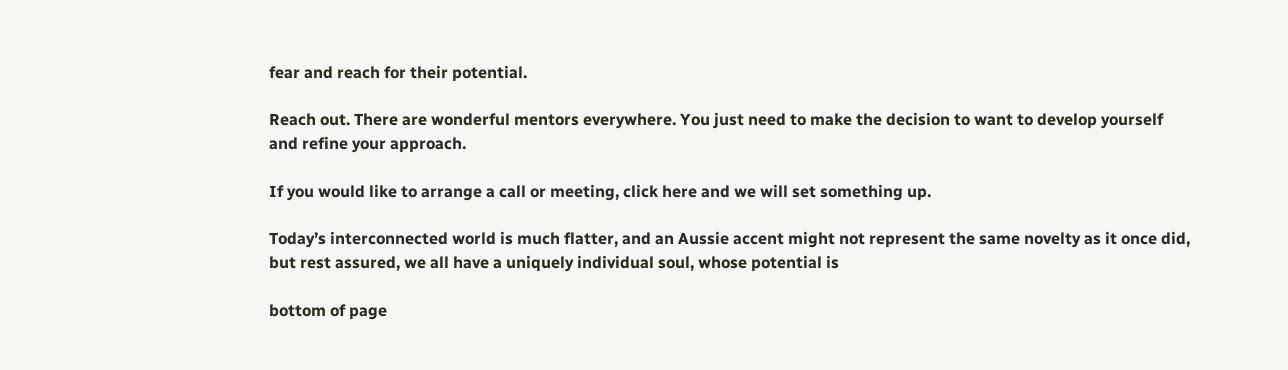fear and reach for their potential.

Reach out. There are wonderful mentors everywhere. You just need to make the decision to want to develop yourself and refine your approach.

If you would like to arrange a call or meeting, click here and we will set something up.

Today’s interconnected world is much flatter, and an Aussie accent might not represent the same novelty as it once did, but rest assured, we all have a uniquely individual soul, whose potential is

bottom of page